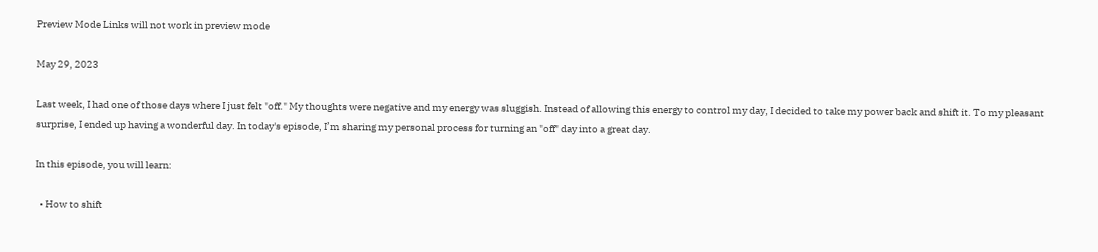Preview Mode Links will not work in preview mode

May 29, 2023

Last week, I had one of those days where I just felt "off." My thoughts were negative and my energy was sluggish. Instead of allowing this energy to control my day, I decided to take my power back and shift it. To my pleasant surprise, I ended up having a wonderful day. In today's episode, I’m sharing my personal process for turning an "off" day into a great day.

In this episode, you will learn:

  • How to shift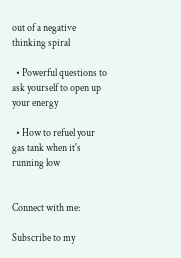out of a negative thinking spiral

  • Powerful questions to ask yourself to open up your energy

  • How to refuel your gas tank when it's running low


Connect with me:

Subscribe to my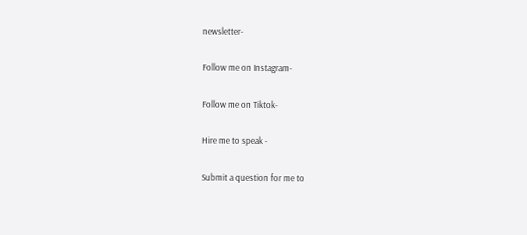newsletter-

Follow me on Instagram-

Follow me on Tiktok-

Hire me to speak -

Submit a question for me to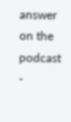answer on the podcast -